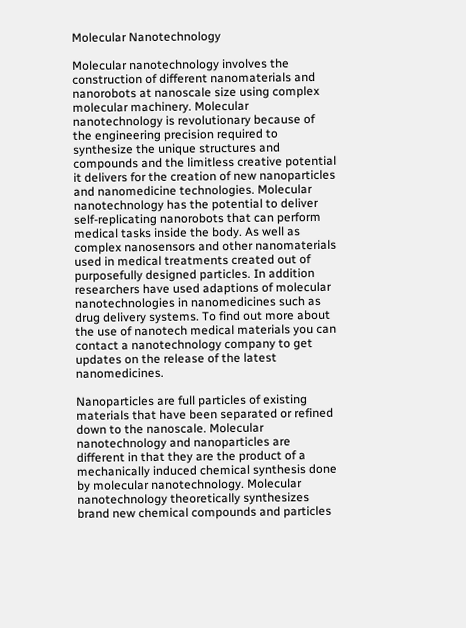Molecular Nanotechnology

Molecular nanotechnology involves the construction of different nanomaterials and nanorobots at nanoscale size using complex molecular machinery. Molecular nanotechnology is revolutionary because of the engineering precision required to synthesize the unique structures and compounds and the limitless creative potential it delivers for the creation of new nanoparticles and nanomedicine technologies. Molecular nanotechnology has the potential to deliver self-replicating nanorobots that can perform medical tasks inside the body. As well as complex nanosensors and other nanomaterials used in medical treatments created out of purposefully designed particles. In addition researchers have used adaptions of molecular nanotechnologies in nanomedicines such as drug delivery systems. To find out more about the use of nanotech medical materials you can contact a nanotechnology company to get updates on the release of the latest nanomedicines.

Nanoparticles are full particles of existing materials that have been separated or refined down to the nanoscale. Molecular nanotechnology and nanoparticles are different in that they are the product of a mechanically induced chemical synthesis done by molecular nanotechnology. Molecular nanotechnology theoretically synthesizes brand new chemical compounds and particles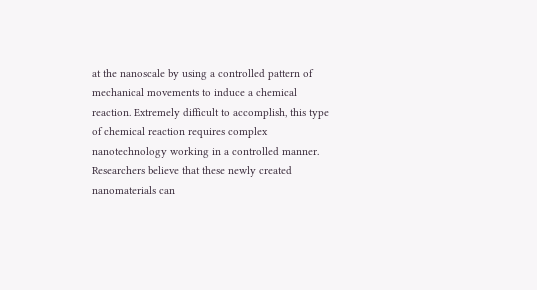at the nanoscale by using a controlled pattern of mechanical movements to induce a chemical reaction. Extremely difficult to accomplish, this type of chemical reaction requires complex nanotechnology working in a controlled manner. Researchers believe that these newly created nanomaterials can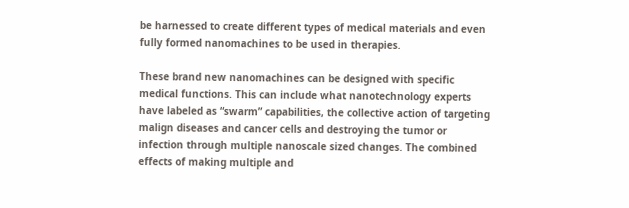be harnessed to create different types of medical materials and even fully formed nanomachines to be used in therapies.

These brand new nanomachines can be designed with specific medical functions. This can include what nanotechnology experts have labeled as “swarm” capabilities, the collective action of targeting malign diseases and cancer cells and destroying the tumor or infection through multiple nanoscale sized changes. The combined effects of making multiple and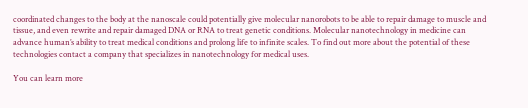coordinated changes to the body at the nanoscale could potentially give molecular nanorobots to be able to repair damage to muscle and tissue, and even rewrite and repair damaged DNA or RNA to treat genetic conditions. Molecular nanotechnology in medicine can advance human’s ability to treat medical conditions and prolong life to infinite scales. To find out more about the potential of these technologies contact a company that specializes in nanotechnology for medical uses.

You can learn more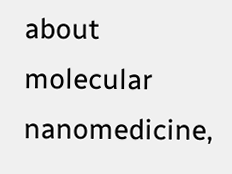about molecular nanomedicine,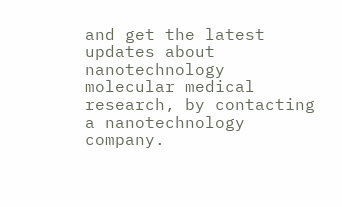and get the latest updates about nanotechnology molecular medical research, by contacting a nanotechnology company.